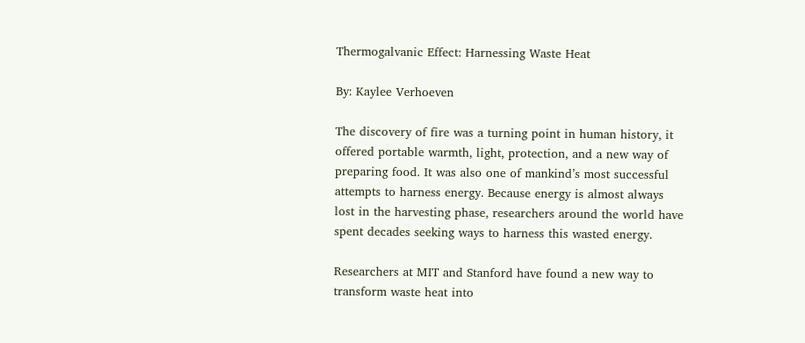Thermogalvanic Effect: Harnessing Waste Heat

By: Kaylee Verhoeven

The discovery of fire was a turning point in human history, it offered portable warmth, light, protection, and a new way of preparing food. It was also one of mankind’s most successful attempts to harness energy. Because energy is almost always lost in the harvesting phase, researchers around the world have spent decades seeking ways to harness this wasted energy.

Researchers at MIT and Stanford have found a new way to transform waste heat into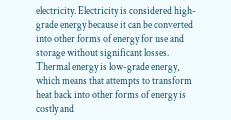electricity. Electricity is considered high-grade energy because it can be converted into other forms of energy for use and storage without significant losses. Thermal energy is low-grade energy, which means that attempts to transform heat back into other forms of energy is costly and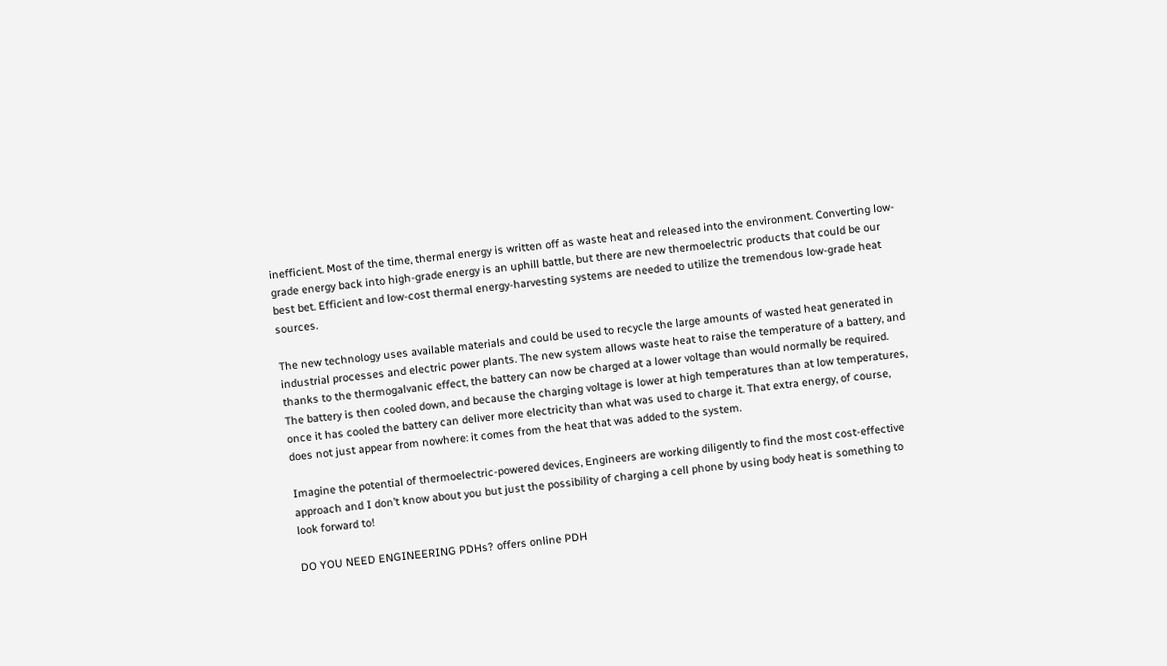inefficient. Most of the time, thermal energy is written off as waste heat and released into the environment. Converting low-grade energy back into high-grade energy is an uphill battle, but there are new thermoelectric products that could be our best bet. Efficient and low-cost thermal energy-harvesting systems are needed to utilize the tremendous low-grade heat sources.

The new technology uses available materials and could be used to recycle the large amounts of wasted heat generated in industrial processes and electric power plants. The new system allows waste heat to raise the temperature of a battery, and thanks to the thermogalvanic effect, the battery can now be charged at a lower voltage than would normally be required. The battery is then cooled down, and because the charging voltage is lower at high temperatures than at low temperatures, once it has cooled the battery can deliver more electricity than what was used to charge it. That extra energy, of course, does not just appear from nowhere: it comes from the heat that was added to the system.

Imagine the potential of thermoelectric-powered devices, Engineers are working diligently to find the most cost-effective approach and I don’t know about you but just the possibility of charging a cell phone by using body heat is something to look forward to!

DO YOU NEED ENGINEERING PDHs? offers online PDH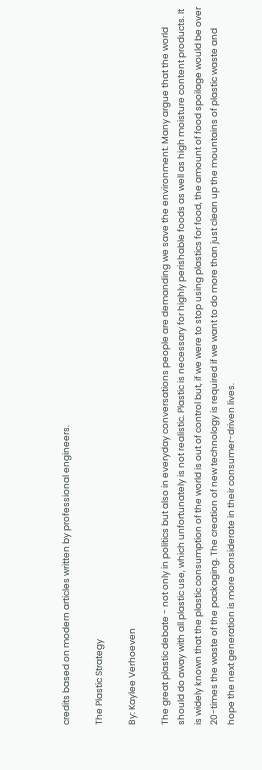credits based on modern articles written by professional engineers.

The Plastic Strategy

By: Kaylee Verhoeven

The great plastic debate - not only in politics but also in everyday conversations people are demanding we save the environment. Many argue that the world should do away with all plastic use, which unfortunately is not realistic. Plastic is necessary for highly perishable foods as well as high moisture content products. It is widely known that the plastic consumption of the world is out of control but, if we were to stop using plastics for food, the amount of food spoilage would be over 20-times the waste of the packaging. The creation of new technology is required if we want to do more than just clean up the mountains of plastic waste and hope the next generation is more considerate in their consumer-driven lives.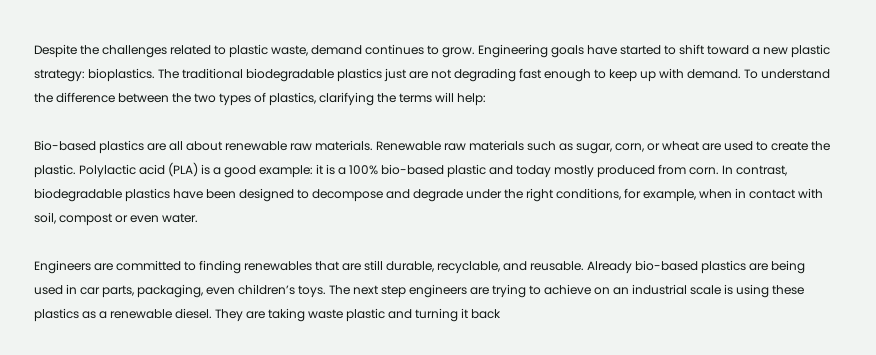Despite the challenges related to plastic waste, demand continues to grow. Engineering goals have started to shift toward a new plastic strategy: bioplastics. The traditional biodegradable plastics just are not degrading fast enough to keep up with demand. To understand the difference between the two types of plastics, clarifying the terms will help:

Bio-based plastics are all about renewable raw materials. Renewable raw materials such as sugar, corn, or wheat are used to create the plastic. Polylactic acid (PLA) is a good example: it is a 100% bio-based plastic and today mostly produced from corn. In contrast, biodegradable plastics have been designed to decompose and degrade under the right conditions, for example, when in contact with soil, compost or even water.

Engineers are committed to finding renewables that are still durable, recyclable, and reusable. Already bio-based plastics are being used in car parts, packaging, even children’s toys. The next step engineers are trying to achieve on an industrial scale is using these plastics as a renewable diesel. They are taking waste plastic and turning it back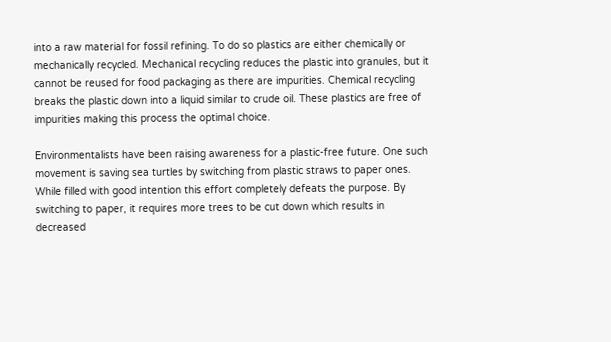into a raw material for fossil refining. To do so plastics are either chemically or mechanically recycled. Mechanical recycling reduces the plastic into granules, but it cannot be reused for food packaging as there are impurities. Chemical recycling breaks the plastic down into a liquid similar to crude oil. These plastics are free of impurities making this process the optimal choice.

Environmentalists have been raising awareness for a plastic-free future. One such movement is saving sea turtles by switching from plastic straws to paper ones. While filled with good intention this effort completely defeats the purpose. By switching to paper, it requires more trees to be cut down which results in decreased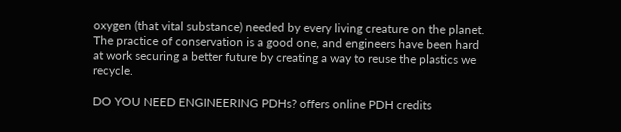oxygen (that vital substance) needed by every living creature on the planet. The practice of conservation is a good one, and engineers have been hard at work securing a better future by creating a way to reuse the plastics we recycle.

DO YOU NEED ENGINEERING PDHs? offers online PDH credits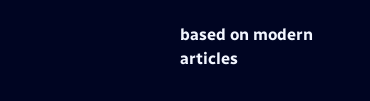based on modern articles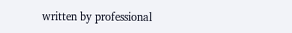written by professional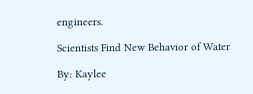engineers.

Scientists Find New Behavior of Water

By: Kaylee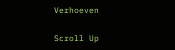Verhoeven

Scroll Up